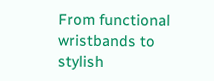From functional wristbands to stylish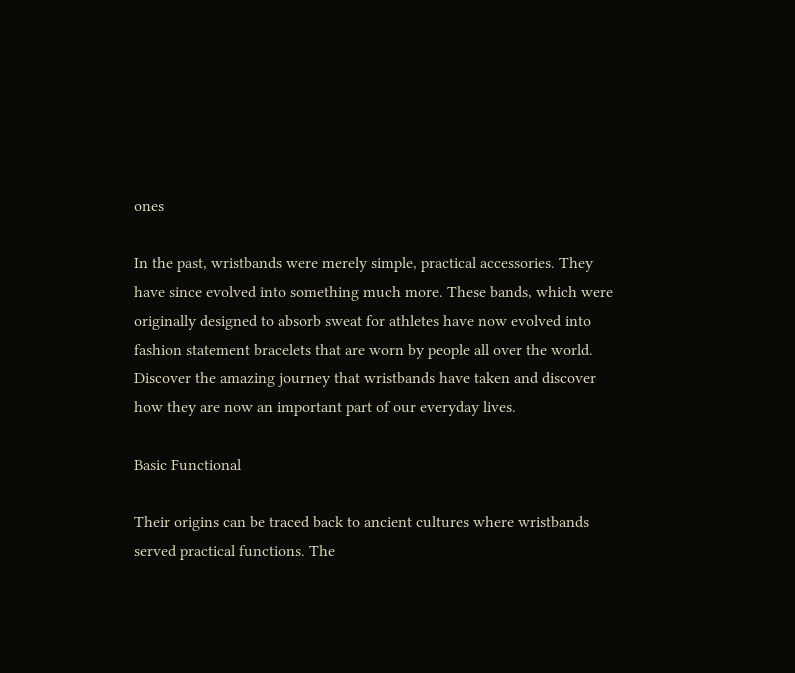ones

In the past, wristbands were merely simple, practical accessories. They have since evolved into something much more. These bands, which were originally designed to absorb sweat for athletes have now evolved into fashion statement bracelets that are worn by people all over the world. Discover the amazing journey that wristbands have taken and discover how they are now an important part of our everyday lives.

Basic Functional

Their origins can be traced back to ancient cultures where wristbands served practical functions. The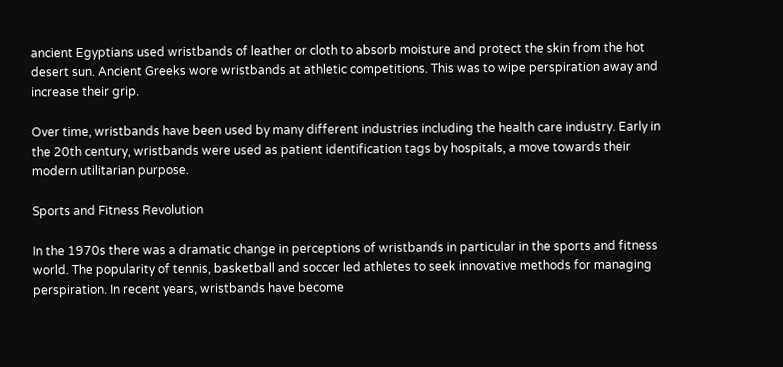ancient Egyptians used wristbands of leather or cloth to absorb moisture and protect the skin from the hot desert sun. Ancient Greeks wore wristbands at athletic competitions. This was to wipe perspiration away and increase their grip.

Over time, wristbands have been used by many different industries including the health care industry. Early in the 20th century, wristbands were used as patient identification tags by hospitals, a move towards their modern utilitarian purpose.

Sports and Fitness Revolution

In the 1970s there was a dramatic change in perceptions of wristbands in particular in the sports and fitness world. The popularity of tennis, basketball and soccer led athletes to seek innovative methods for managing perspiration. In recent years, wristbands have become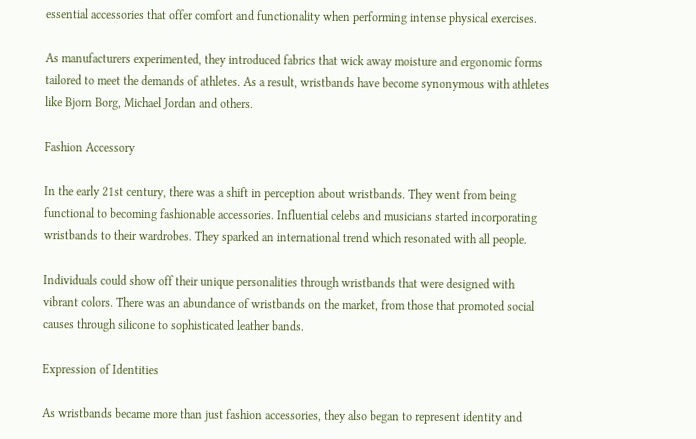essential accessories that offer comfort and functionality when performing intense physical exercises.

As manufacturers experimented, they introduced fabrics that wick away moisture and ergonomic forms tailored to meet the demands of athletes. As a result, wristbands have become synonymous with athletes like Bjorn Borg, Michael Jordan and others.

Fashion Accessory

In the early 21st century, there was a shift in perception about wristbands. They went from being functional to becoming fashionable accessories. Influential celebs and musicians started incorporating wristbands to their wardrobes. They sparked an international trend which resonated with all people.

Individuals could show off their unique personalities through wristbands that were designed with vibrant colors. There was an abundance of wristbands on the market, from those that promoted social causes through silicone to sophisticated leather bands.

Expression of Identities

As wristbands became more than just fashion accessories, they also began to represent identity and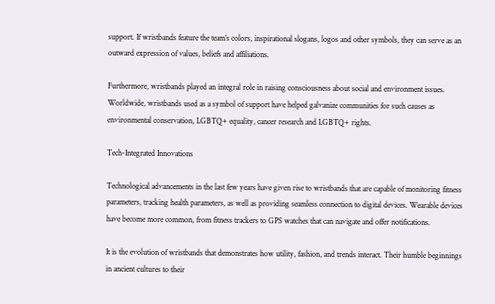support. If wristbands feature the team’s colors, inspirational slogans, logos and other symbols, they can serve as an outward expression of values, beliefs and affiliations.

Furthermore, wristbands played an integral role in raising consciousness about social and environment issues. Worldwide, wristbands used as a symbol of support have helped galvanize communities for such causes as environmental conservation, LGBTQ+ equality, cancer research and LGBTQ+ rights.

Tech-Integrated Innovations

Technological advancements in the last few years have given rise to wristbands that are capable of monitoring fitness parameters, tracking health parameters, as well as providing seamless connection to digital devices. Wearable devices have become more common, from fitness trackers to GPS watches that can navigate and offer notifications.

It is the evolution of wristbands that demonstrates how utility, fashion, and trends interact. Their humble beginnings in ancient cultures to their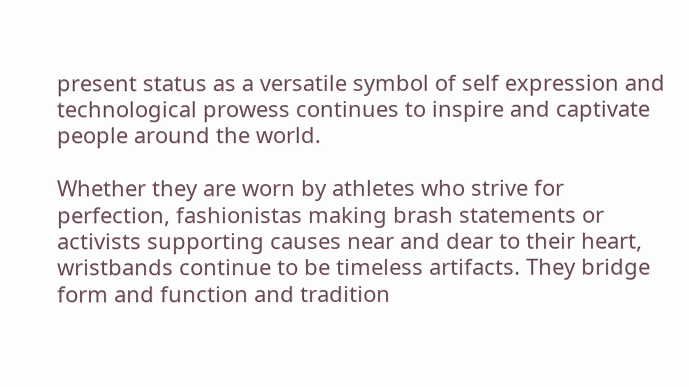present status as a versatile symbol of self expression and technological prowess continues to inspire and captivate people around the world.

Whether they are worn by athletes who strive for perfection, fashionistas making brash statements or activists supporting causes near and dear to their heart, wristbands continue to be timeless artifacts. They bridge form and function and tradition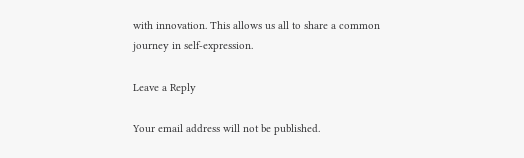with innovation. This allows us all to share a common journey in self-expression.

Leave a Reply

Your email address will not be published.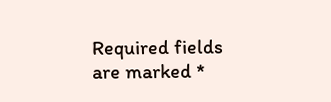Required fields are marked *